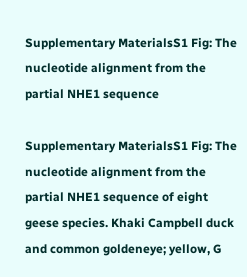Supplementary MaterialsS1 Fig: The nucleotide alignment from the partial NHE1 sequence

Supplementary MaterialsS1 Fig: The nucleotide alignment from the partial NHE1 sequence of eight geese species. Khaki Campbell duck and common goldeneye; yellow, G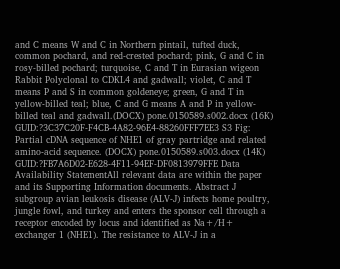and C means W and C in Northern pintail, tufted duck, common pochard, and red-crested pochard; pink, G and C in rosy-billed pochard; turquoise, C and T in Eurasian wigeon Rabbit Polyclonal to CDKL4 and gadwall; violet, C and T means P and S in common goldeneye; green, G and T in yellow-billed teal; blue, C and G means A and P in yellow-billed teal and gadwall.(DOCX) pone.0150589.s002.docx (16K) GUID:?3C37C20F-F4CB-4A82-96E4-88260FFF7EE3 S3 Fig: Partial cDNA sequence of NHE1 of gray partridge and related amino-acid sequence. (DOCX) pone.0150589.s003.docx (14K) GUID:?FB7A6D02-E628-4F11-94EF-DF0813979FFE Data Availability StatementAll relevant data are within the paper and its Supporting Information documents. Abstract J subgroup avian leukosis disease (ALV-J) infects home poultry, jungle fowl, and turkey and enters the sponsor cell through a receptor encoded by locus and identified as Na+/H+ exchanger 1 (NHE1). The resistance to ALV-J in a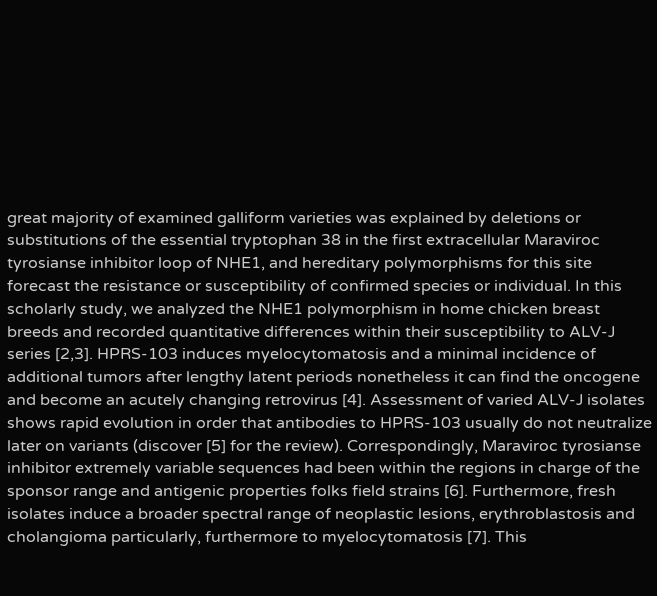great majority of examined galliform varieties was explained by deletions or substitutions of the essential tryptophan 38 in the first extracellular Maraviroc tyrosianse inhibitor loop of NHE1, and hereditary polymorphisms for this site forecast the resistance or susceptibility of confirmed species or individual. In this scholarly study, we analyzed the NHE1 polymorphism in home chicken breast breeds and recorded quantitative differences within their susceptibility to ALV-J series [2,3]. HPRS-103 induces myelocytomatosis and a minimal incidence of additional tumors after lengthy latent periods nonetheless it can find the oncogene and become an acutely changing retrovirus [4]. Assessment of varied ALV-J isolates shows rapid evolution in order that antibodies to HPRS-103 usually do not neutralize later on variants (discover [5] for the review). Correspondingly, Maraviroc tyrosianse inhibitor extremely variable sequences had been within the regions in charge of the sponsor range and antigenic properties folks field strains [6]. Furthermore, fresh isolates induce a broader spectral range of neoplastic lesions, erythroblastosis and cholangioma particularly, furthermore to myelocytomatosis [7]. This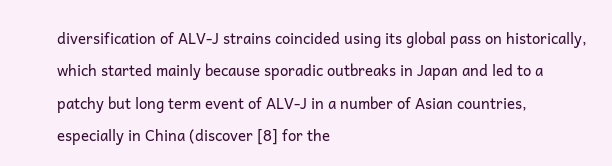diversification of ALV-J strains coincided using its global pass on historically, which started mainly because sporadic outbreaks in Japan and led to a patchy but long term event of ALV-J in a number of Asian countries, especially in China (discover [8] for the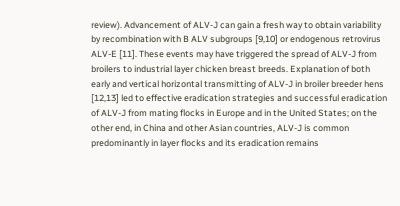review). Advancement of ALV-J can gain a fresh way to obtain variability by recombination with B ALV subgroups [9,10] or endogenous retrovirus ALV-E [11]. These events may have triggered the spread of ALV-J from broilers to industrial layer chicken breast breeds. Explanation of both early and vertical horizontal transmitting of ALV-J in broiler breeder hens [12,13] led to effective eradication strategies and successful eradication of ALV-J from mating flocks in Europe and in the United States; on the other end, in China and other Asian countries, ALV-J is common predominantly in layer flocks and its eradication remains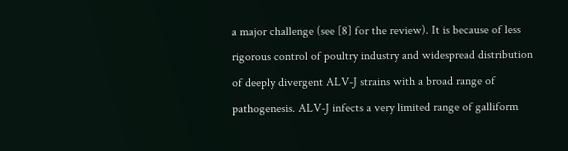a major challenge (see [8] for the review). It is because of less rigorous control of poultry industry and widespread distribution of deeply divergent ALV-J strains with a broad range of pathogenesis. ALV-J infects a very limited range of galliform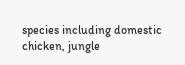species including domestic chicken, jungle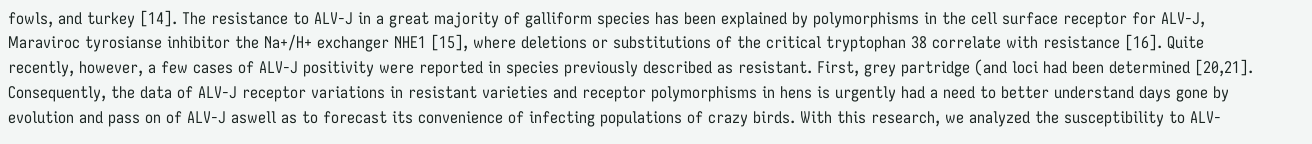fowls, and turkey [14]. The resistance to ALV-J in a great majority of galliform species has been explained by polymorphisms in the cell surface receptor for ALV-J, Maraviroc tyrosianse inhibitor the Na+/H+ exchanger NHE1 [15], where deletions or substitutions of the critical tryptophan 38 correlate with resistance [16]. Quite recently, however, a few cases of ALV-J positivity were reported in species previously described as resistant. First, grey partridge (and loci had been determined [20,21]. Consequently, the data of ALV-J receptor variations in resistant varieties and receptor polymorphisms in hens is urgently had a need to better understand days gone by evolution and pass on of ALV-J aswell as to forecast its convenience of infecting populations of crazy birds. With this research, we analyzed the susceptibility to ALV-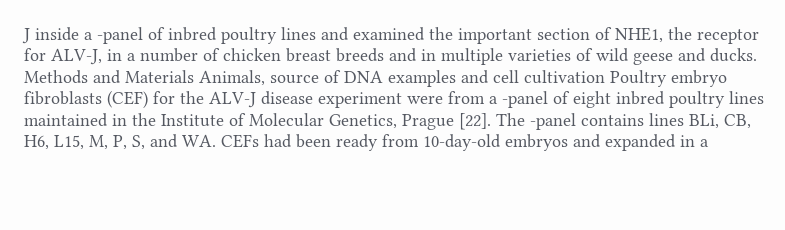J inside a -panel of inbred poultry lines and examined the important section of NHE1, the receptor for ALV-J, in a number of chicken breast breeds and in multiple varieties of wild geese and ducks. Methods and Materials Animals, source of DNA examples and cell cultivation Poultry embryo fibroblasts (CEF) for the ALV-J disease experiment were from a -panel of eight inbred poultry lines maintained in the Institute of Molecular Genetics, Prague [22]. The -panel contains lines BLi, CB, H6, L15, M, P, S, and WA. CEFs had been ready from 10-day-old embryos and expanded in a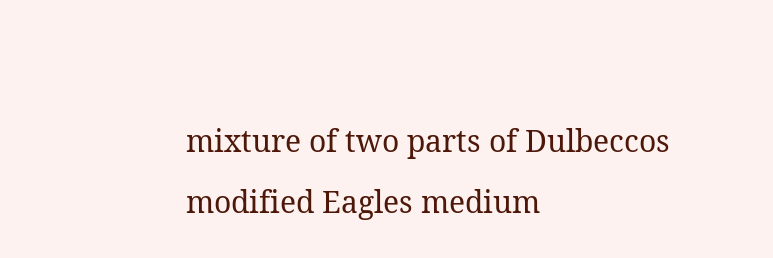mixture of two parts of Dulbeccos modified Eagles medium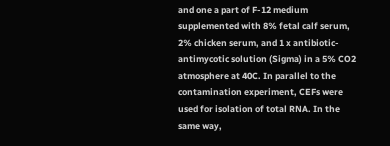and one a part of F-12 medium supplemented with 8% fetal calf serum, 2% chicken serum, and 1 x antibiotic-antimycotic solution (Sigma) in a 5% CO2 atmosphere at 40C. In parallel to the contamination experiment, CEFs were used for isolation of total RNA. In the same way,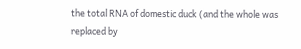the total RNA of domestic duck (and the whole was replaced by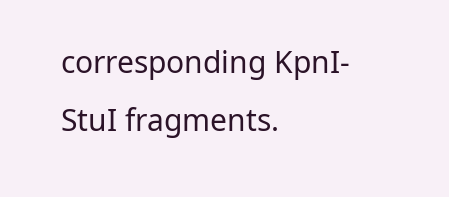corresponding KpnI-StuI fragments.